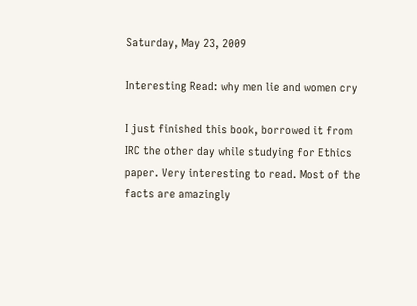Saturday, May 23, 2009

Interesting Read: why men lie and women cry

I just finished this book, borrowed it from IRC the other day while studying for Ethics paper. Very interesting to read. Most of the facts are amazingly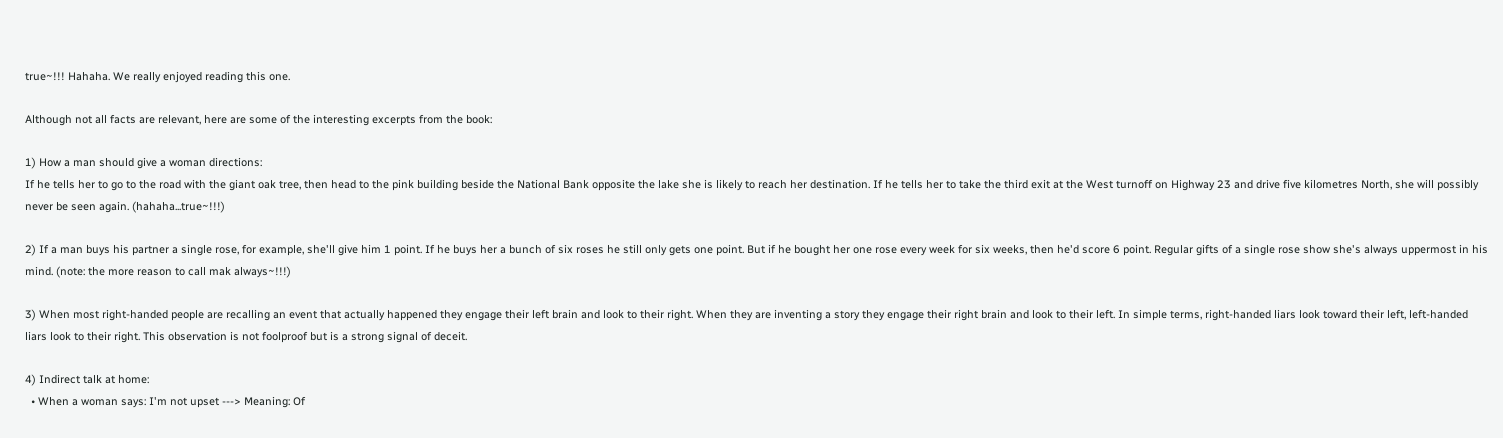true~!!! Hahaha. We really enjoyed reading this one.

Although not all facts are relevant, here are some of the interesting excerpts from the book:

1) How a man should give a woman directions:
If he tells her to go to the road with the giant oak tree, then head to the pink building beside the National Bank opposite the lake she is likely to reach her destination. If he tells her to take the third exit at the West turnoff on Highway 23 and drive five kilometres North, she will possibly never be seen again. (hahaha...true~!!!)

2) If a man buys his partner a single rose, for example, she'll give him 1 point. If he buys her a bunch of six roses he still only gets one point. But if he bought her one rose every week for six weeks, then he'd score 6 point. Regular gifts of a single rose show she's always uppermost in his mind. (note: the more reason to call mak always~!!!)

3) When most right-handed people are recalling an event that actually happened they engage their left brain and look to their right. When they are inventing a story they engage their right brain and look to their left. In simple terms, right-handed liars look toward their left, left-handed liars look to their right. This observation is not foolproof but is a strong signal of deceit.

4) Indirect talk at home:
  • When a woman says: I'm not upset ---> Meaning: Of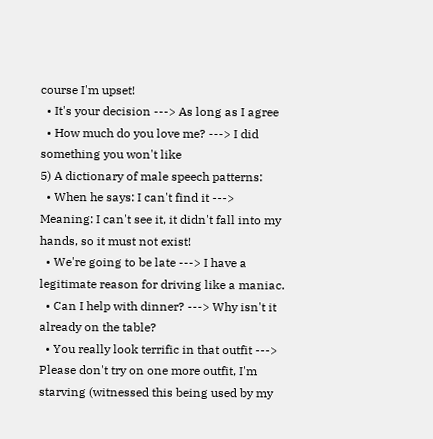course I'm upset!
  • It's your decision ---> As long as I agree
  • How much do you love me? ---> I did something you won't like
5) A dictionary of male speech patterns:
  • When he says: I can't find it ---> Meaning: I can't see it, it didn't fall into my hands, so it must not exist!
  • We're going to be late ---> I have a legitimate reason for driving like a maniac.
  • Can I help with dinner? ---> Why isn't it already on the table?
  • You really look terrific in that outfit ---> Please don't try on one more outfit, I'm starving (witnessed this being used by my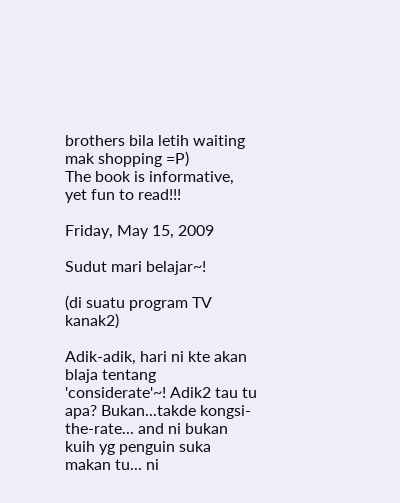brothers bila letih waiting mak shopping =P)
The book is informative, yet fun to read!!!

Friday, May 15, 2009

Sudut mari belajar~!

(di suatu program TV kanak2)

Adik-adik, hari ni kte akan blaja tentang 'considerate'~! Adik2 tau tu apa? Bukan...takde kongsi-the-rate... and ni bukan kuih yg penguin suka makan tu... ni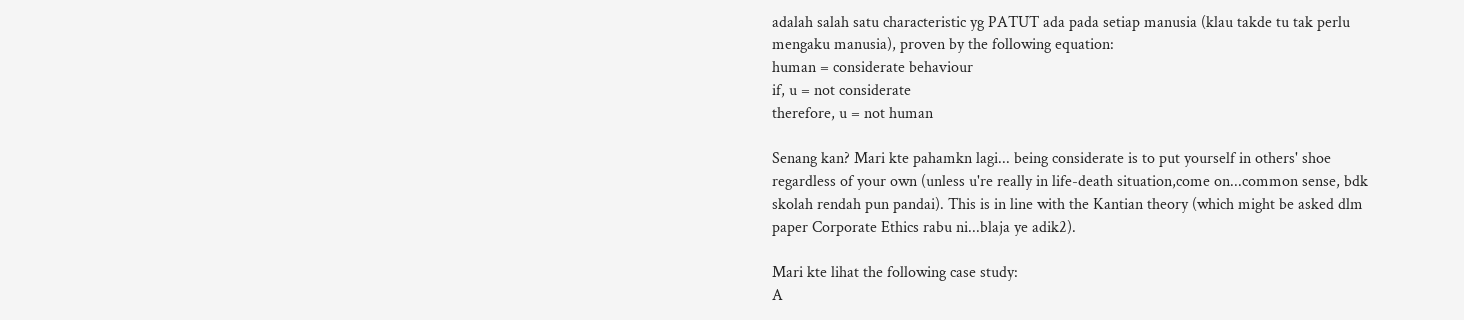adalah salah satu characteristic yg PATUT ada pada setiap manusia (klau takde tu tak perlu mengaku manusia), proven by the following equation:
human = considerate behaviour
if, u = not considerate
therefore, u = not human

Senang kan? Mari kte pahamkn lagi... being considerate is to put yourself in others' shoe regardless of your own (unless u're really in life-death situation,come on...common sense, bdk skolah rendah pun pandai). This is in line with the Kantian theory (which might be asked dlm paper Corporate Ethics rabu ni...blaja ye adik2).

Mari kte lihat the following case study:
A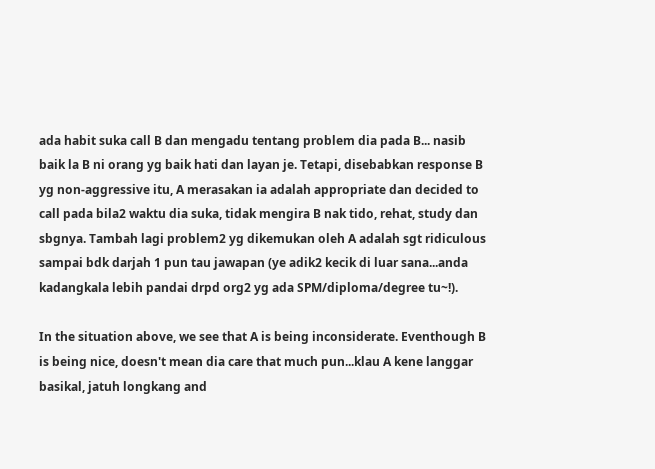ada habit suka call B dan mengadu tentang problem dia pada B... nasib baik la B ni orang yg baik hati dan layan je. Tetapi, disebabkan response B yg non-aggressive itu, A merasakan ia adalah appropriate dan decided to call pada bila2 waktu dia suka, tidak mengira B nak tido, rehat, study dan sbgnya. Tambah lagi problem2 yg dikemukan oleh A adalah sgt ridiculous sampai bdk darjah 1 pun tau jawapan (ye adik2 kecik di luar sana...anda kadangkala lebih pandai drpd org2 yg ada SPM/diploma/degree tu~!).

In the situation above, we see that A is being inconsiderate. Eventhough B is being nice, doesn't mean dia care that much pun...klau A kene langgar basikal, jatuh longkang and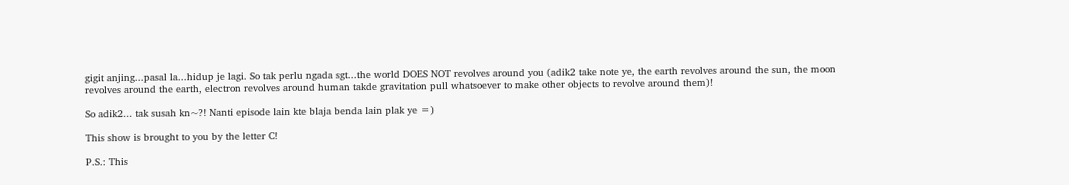gigit anjing...pasal la...hidup je lagi. So tak perlu ngada sgt...the world DOES NOT revolves around you (adik2 take note ye, the earth revolves around the sun, the moon revolves around the earth, electron revolves around human takde gravitation pull whatsoever to make other objects to revolve around them)!

So adik2... tak susah kn~?! Nanti episode lain kte blaja benda lain plak ye =)

This show is brought to you by the letter C!

P.S.: This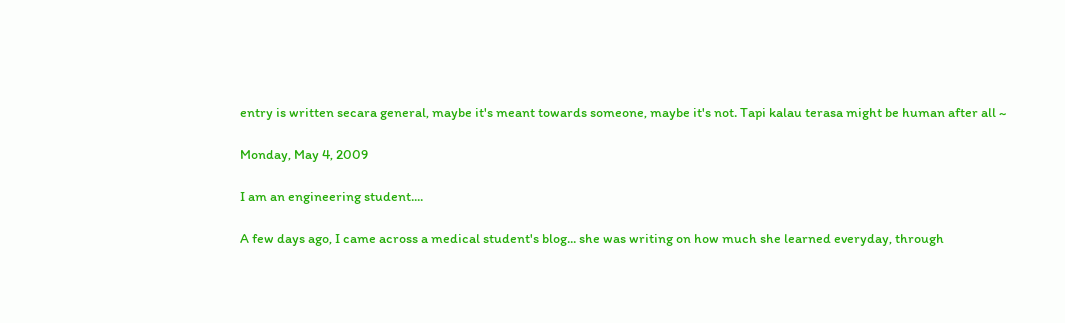entry is written secara general, maybe it's meant towards someone, maybe it's not. Tapi kalau terasa might be human after all ~

Monday, May 4, 2009

I am an engineering student....

A few days ago, I came across a medical student's blog... she was writing on how much she learned everyday, through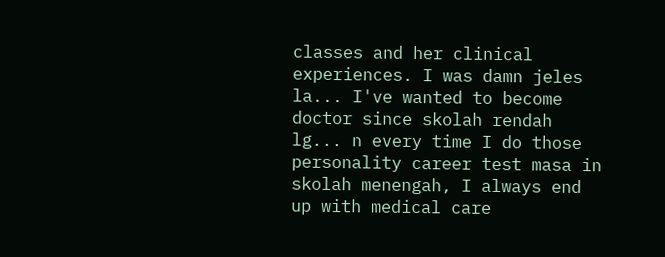classes and her clinical experiences. I was damn jeles la... I've wanted to become doctor since skolah rendah lg... n every time I do those personality career test masa in skolah menengah, I always end up with medical care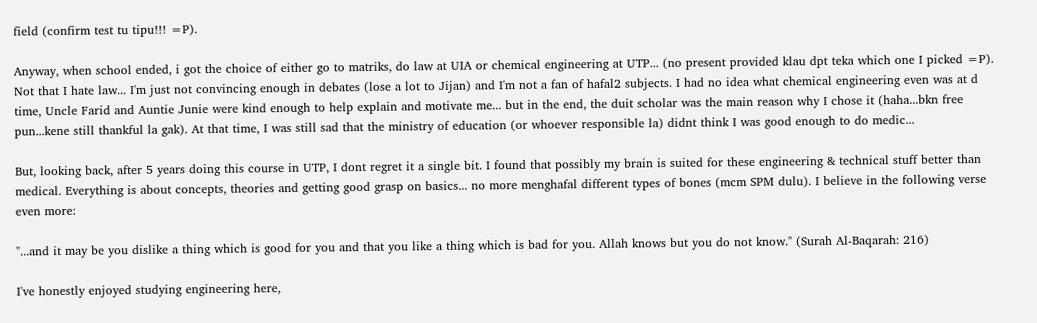field (confirm test tu tipu!!! =P).

Anyway, when school ended, i got the choice of either go to matriks, do law at UIA or chemical engineering at UTP... (no present provided klau dpt teka which one I picked =P). Not that I hate law... I'm just not convincing enough in debates (lose a lot to Jijan) and I'm not a fan of hafal2 subjects. I had no idea what chemical engineering even was at d time, Uncle Farid and Auntie Junie were kind enough to help explain and motivate me... but in the end, the duit scholar was the main reason why I chose it (haha...bkn free pun...kene still thankful la gak). At that time, I was still sad that the ministry of education (or whoever responsible la) didnt think I was good enough to do medic...

But, looking back, after 5 years doing this course in UTP, I dont regret it a single bit. I found that possibly my brain is suited for these engineering & technical stuff better than medical. Everything is about concepts, theories and getting good grasp on basics... no more menghafal different types of bones (mcm SPM dulu). I believe in the following verse even more:

"...and it may be you dislike a thing which is good for you and that you like a thing which is bad for you. Allah knows but you do not know." (Surah Al-Baqarah: 216)

I've honestly enjoyed studying engineering here,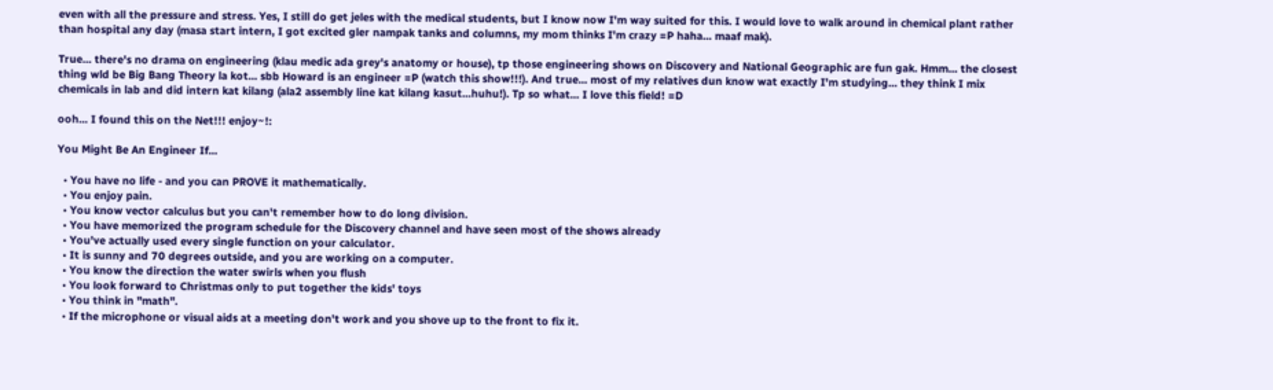even with all the pressure and stress. Yes, I still do get jeles with the medical students, but I know now I'm way suited for this. I would love to walk around in chemical plant rather than hospital any day (masa start intern, I got excited gler nampak tanks and columns, my mom thinks I'm crazy =P haha... maaf mak).

True... there's no drama on engineering (klau medic ada grey's anatomy or house), tp those engineering shows on Discovery and National Geographic are fun gak. Hmm... the closest thing wld be Big Bang Theory la kot... sbb Howard is an engineer =P (watch this show!!!). And true... most of my relatives dun know wat exactly I'm studying... they think I mix chemicals in lab and did intern kat kilang (ala2 assembly line kat kilang kasut...huhu!). Tp so what... I love this field! =D

ooh... I found this on the Net!!! enjoy~!:

You Might Be An Engineer If...

  • You have no life - and you can PROVE it mathematically.
  • You enjoy pain.
  • You know vector calculus but you can't remember how to do long division.
  • You have memorized the program schedule for the Discovery channel and have seen most of the shows already
  • You've actually used every single function on your calculator.
  • It is sunny and 70 degrees outside, and you are working on a computer.
  • You know the direction the water swirls when you flush
  • You look forward to Christmas only to put together the kids' toys
  • You think in "math".
  • If the microphone or visual aids at a meeting don't work and you shove up to the front to fix it.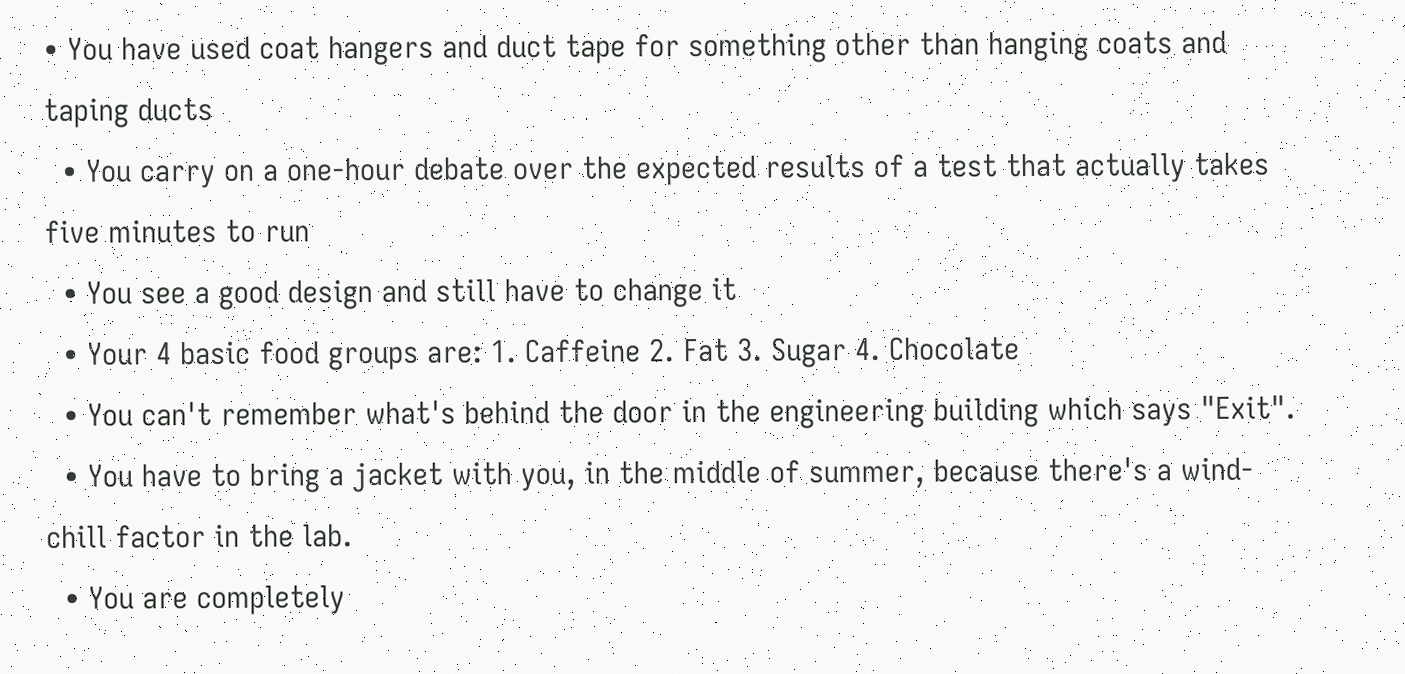• You have used coat hangers and duct tape for something other than hanging coats and taping ducts
  • You carry on a one-hour debate over the expected results of a test that actually takes five minutes to run
  • You see a good design and still have to change it
  • Your 4 basic food groups are: 1. Caffeine 2. Fat 3. Sugar 4. Chocolate
  • You can't remember what's behind the door in the engineering building which says "Exit".
  • You have to bring a jacket with you, in the middle of summer, because there's a wind-chill factor in the lab.
  • You are completely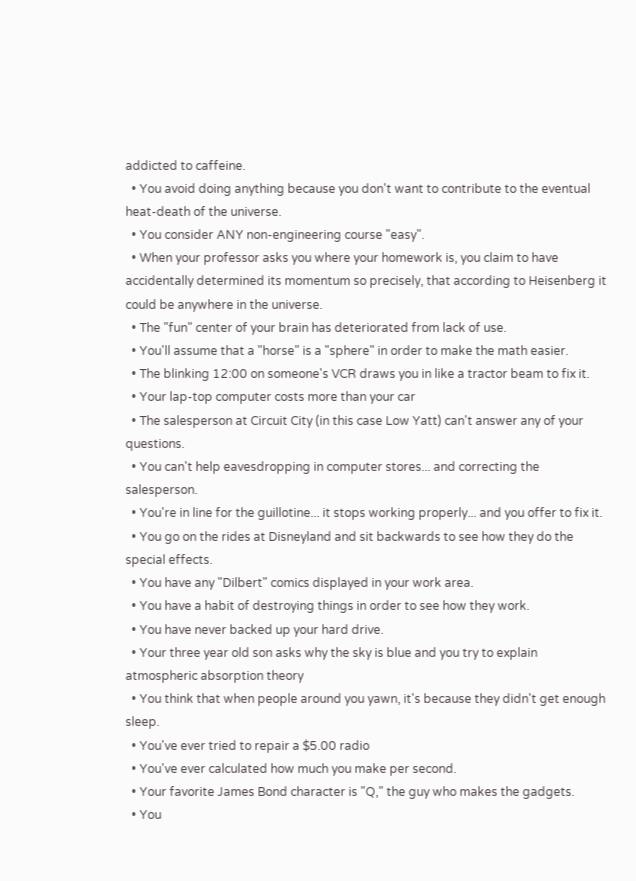addicted to caffeine.
  • You avoid doing anything because you don't want to contribute to the eventual heat-death of the universe.
  • You consider ANY non-engineering course "easy".
  • When your professor asks you where your homework is, you claim to have accidentally determined its momentum so precisely, that according to Heisenberg it could be anywhere in the universe.
  • The "fun" center of your brain has deteriorated from lack of use.
  • You'll assume that a "horse" is a "sphere" in order to make the math easier.
  • The blinking 12:00 on someone's VCR draws you in like a tractor beam to fix it.
  • Your lap-top computer costs more than your car
  • The salesperson at Circuit City (in this case Low Yatt) can't answer any of your questions.
  • You can't help eavesdropping in computer stores... and correcting the salesperson.
  • You're in line for the guillotine... it stops working properly... and you offer to fix it.
  • You go on the rides at Disneyland and sit backwards to see how they do the special effects.
  • You have any "Dilbert" comics displayed in your work area.
  • You have a habit of destroying things in order to see how they work.
  • You have never backed up your hard drive.
  • Your three year old son asks why the sky is blue and you try to explain atmospheric absorption theory
  • You think that when people around you yawn, it's because they didn't get enough sleep.
  • You've ever tried to repair a $5.00 radio
  • You've ever calculated how much you make per second.
  • Your favorite James Bond character is "Q," the guy who makes the gadgets.
  • You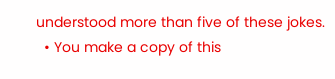understood more than five of these jokes.
  • You make a copy of this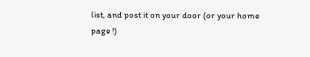list, and post it on your door (or your home page !)